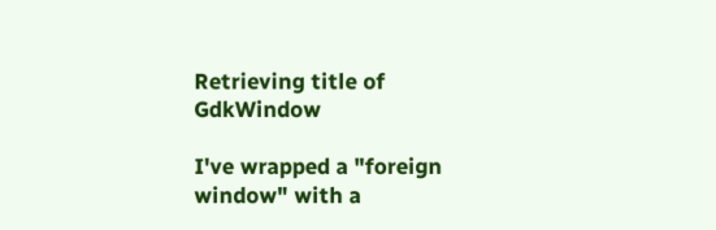Retrieving title of GdkWindow

I've wrapped a "foreign window" with a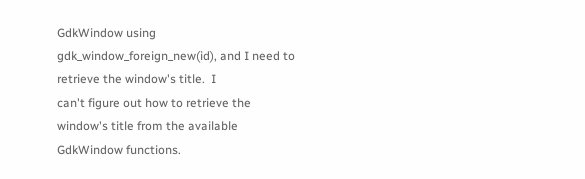GdkWindow using
gdk_window_foreign_new(id), and I need to retrieve the window's title.  I
can't figure out how to retrieve the window's title from the available
GdkWindow functions.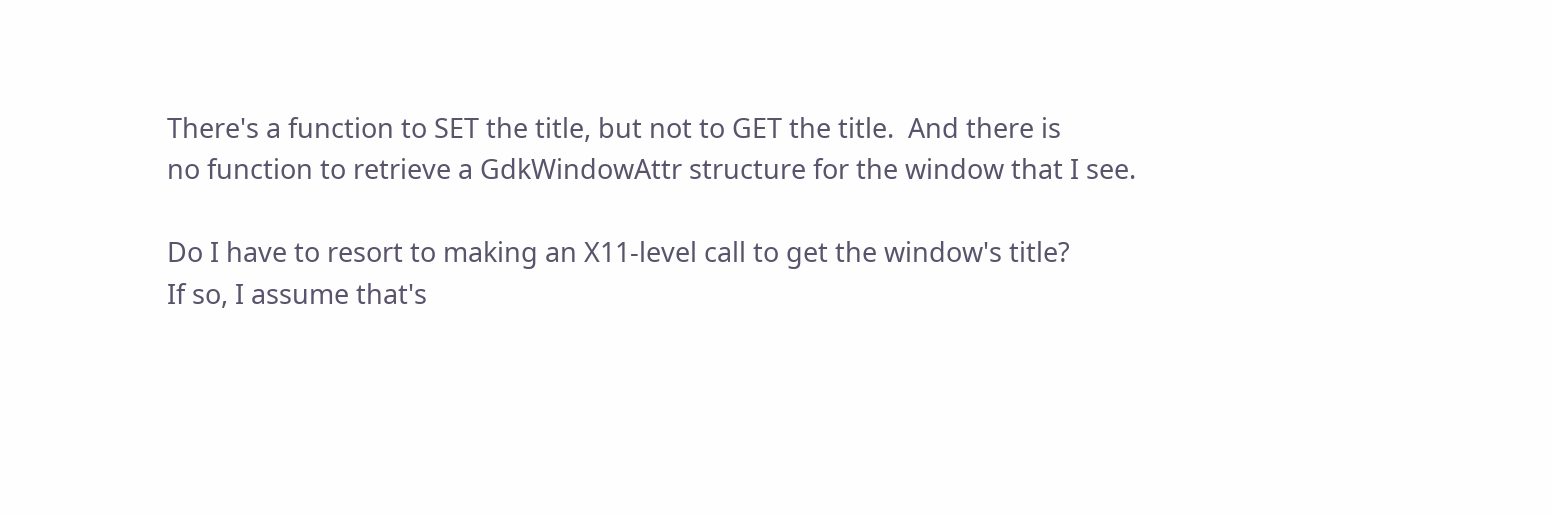There's a function to SET the title, but not to GET the title.  And there is
no function to retrieve a GdkWindowAttr structure for the window that I see.

Do I have to resort to making an X11-level call to get the window's title?
If so, I assume that's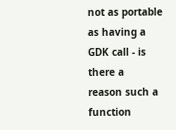not as portable as having a GDK call - is there a
reason such a function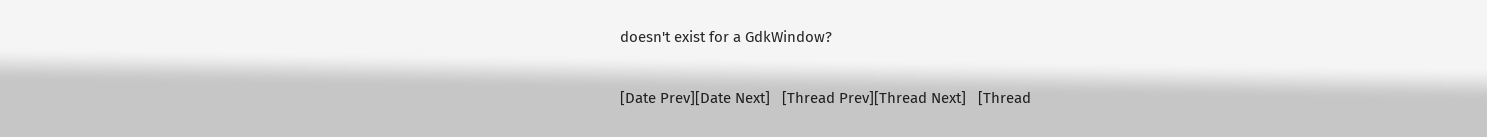doesn't exist for a GdkWindow?

[Date Prev][Date Next]   [Thread Prev][Thread Next]   [Thread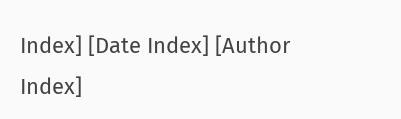Index] [Date Index] [Author Index]